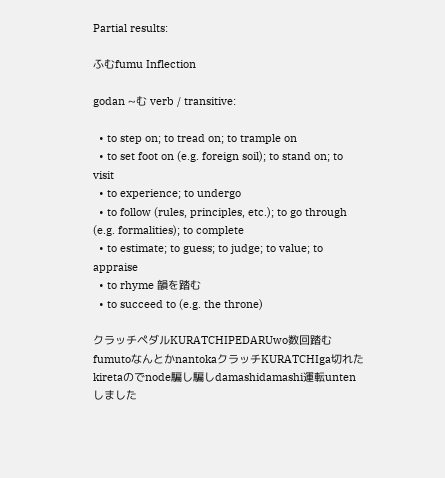Partial results:

ふむfumu Inflection

godan ~む verb / transitive:

  • to step on; to tread on; to trample on
  • to set foot on (e.g. foreign soil); to stand on; to visit
  • to experience; to undergo
  • to follow (rules, principles, etc.); to go through (e.g. formalities); to complete
  • to estimate; to guess; to judge; to value; to appraise
  • to rhyme 韻を踏む
  • to succeed to (e.g. the throne)

クラッチペダルKURATCHIPEDARUwo数回踏むfumutoなんとかnantokaクラッチKURATCHIga切れたkiretaのでnode騙し騙しdamashidamashi運転untenしました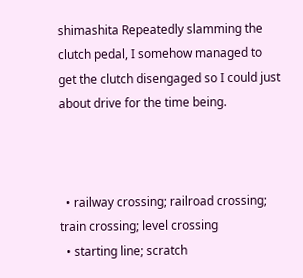shimashita Repeatedly slamming the clutch pedal, I somehow managed to get the clutch disengaged so I could just about drive for the time being.



  • railway crossing; railroad crossing; train crossing; level crossing
  • starting line; scratch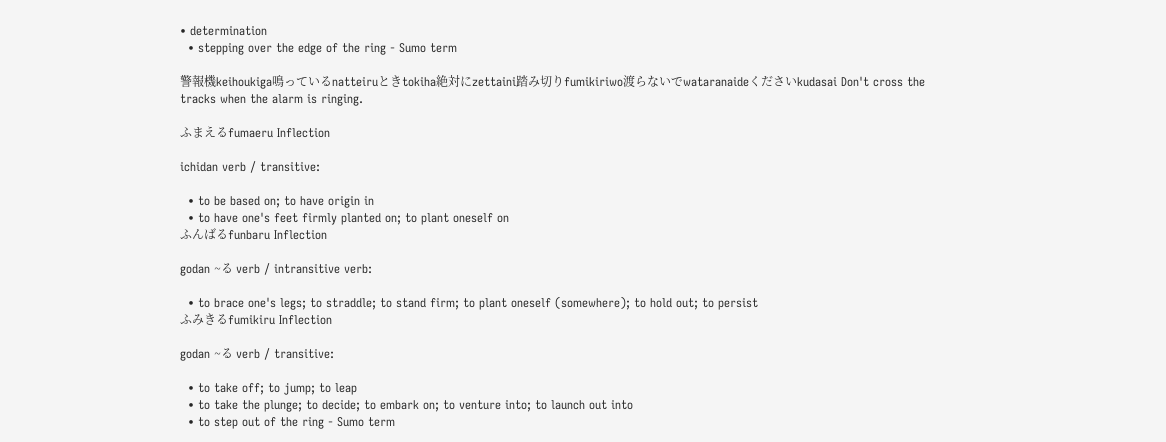• determination
  • stepping over the edge of the ring - Sumo term

警報機keihoukiga鳴っているnatteiruときtokiha絶対にzettaini踏み切りfumikiriwo渡らないでwataranaideくださいkudasai Don't cross the tracks when the alarm is ringing.

ふまえるfumaeru Inflection

ichidan verb / transitive:

  • to be based on; to have origin in
  • to have one's feet firmly planted on; to plant oneself on
ふんばるfunbaru Inflection

godan ~る verb / intransitive verb:

  • to brace one's legs; to straddle; to stand firm; to plant oneself (somewhere); to hold out; to persist
ふみきるfumikiru Inflection

godan ~る verb / transitive:

  • to take off; to jump; to leap
  • to take the plunge; to decide; to embark on; to venture into; to launch out into
  • to step out of the ring - Sumo term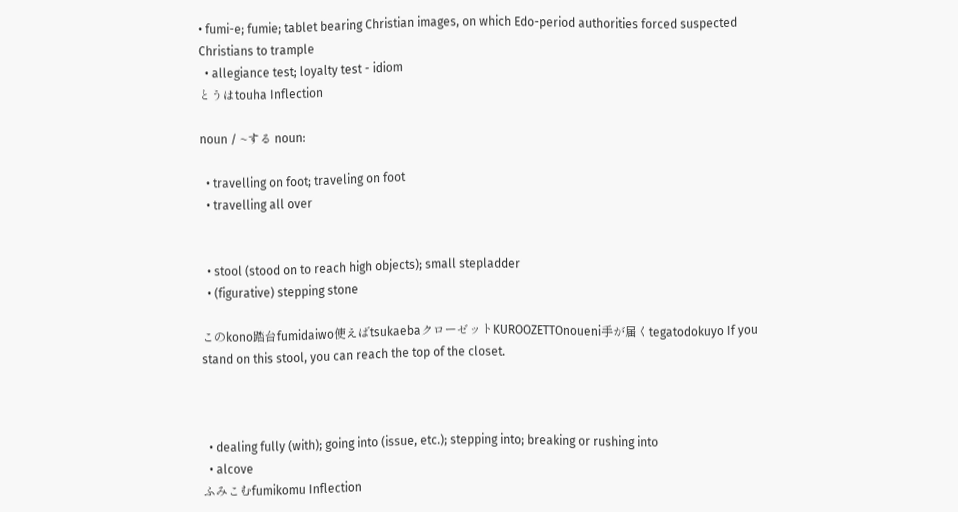• fumi-e; fumie; tablet bearing Christian images, on which Edo-period authorities forced suspected Christians to trample
  • allegiance test; loyalty test - idiom
とうはtouha Inflection

noun / ~する noun:

  • travelling on foot; traveling on foot
  • travelling all over


  • stool (stood on to reach high objects); small stepladder
  • (figurative) stepping stone

このkono踏台fumidaiwo使えばtsukaebaクローゼットKUROOZETTOnoueni手が届くtegatodokuyo If you stand on this stool, you can reach the top of the closet.



  • dealing fully (with); going into (issue, etc.); stepping into; breaking or rushing into
  • alcove
ふみこむfumikomu Inflection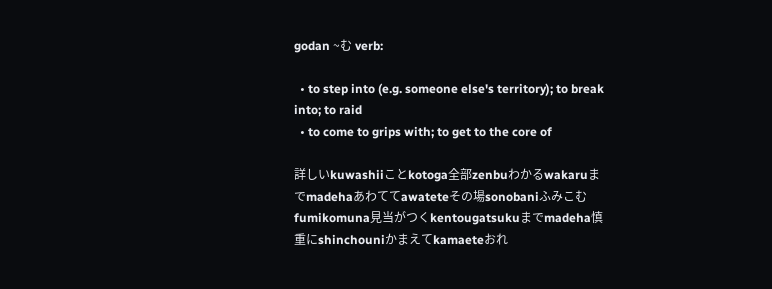godan ~む verb:

  • to step into (e.g. someone else's territory); to break into; to raid
  • to come to grips with; to get to the core of

詳しいkuwashiiことkotoga全部zenbuわかるwakaruまでmadehaあわててawateteその場sonobaniふみこむfumikomuna見当がつくkentougatsukuまでmadeha慎重にshinchouniかまえてkamaeteおれ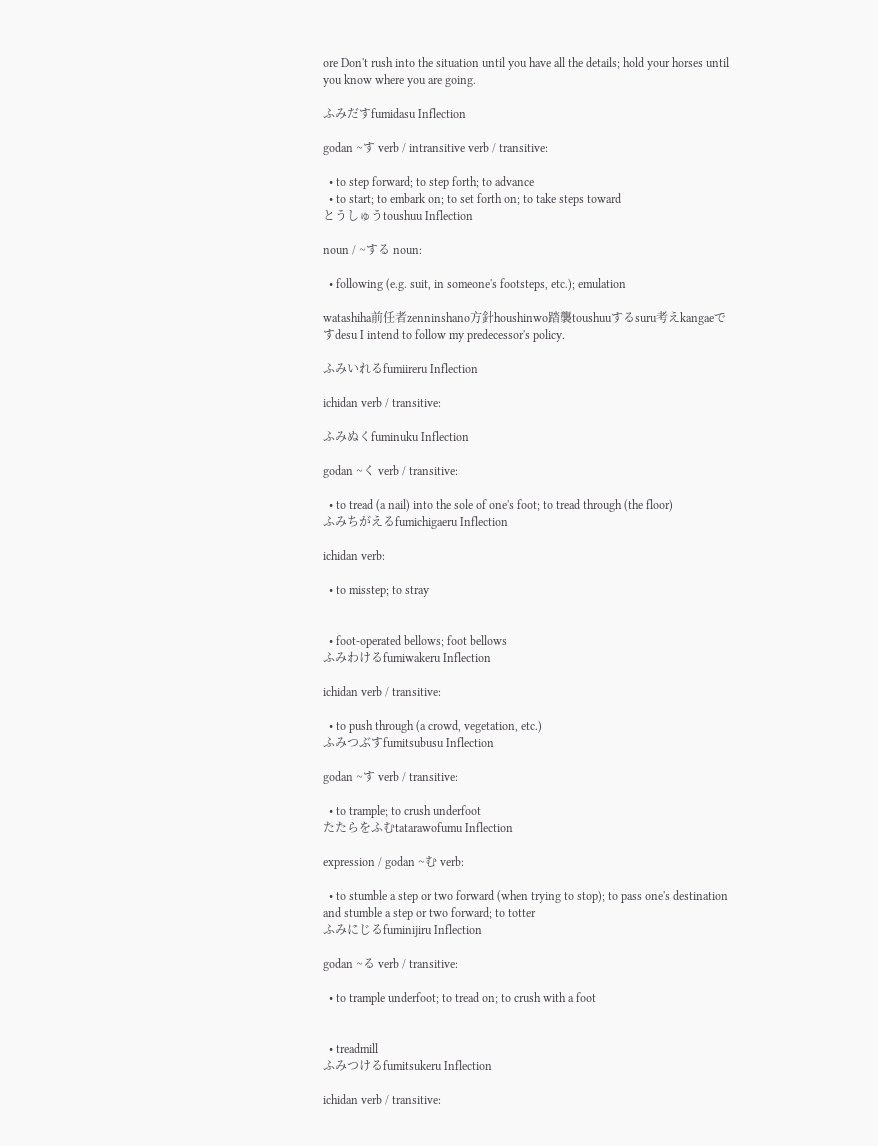ore Don't rush into the situation until you have all the details; hold your horses until you know where you are going.

ふみだすfumidasu Inflection

godan ~す verb / intransitive verb / transitive:

  • to step forward; to step forth; to advance
  • to start; to embark on; to set forth on; to take steps toward
とうしゅうtoushuu Inflection

noun / ~する noun:

  • following (e.g. suit, in someone's footsteps, etc.); emulation

watashiha前任者zenninshano方針houshinwo踏襲toushuuするsuru考えkangaeですdesu I intend to follow my predecessor's policy.

ふみいれるfumiireru Inflection

ichidan verb / transitive:

ふみぬくfuminuku Inflection

godan ~く verb / transitive:

  • to tread (a nail) into the sole of one's foot; to tread through (the floor)
ふみちがえるfumichigaeru Inflection

ichidan verb:

  • to misstep; to stray


  • foot-operated bellows; foot bellows
ふみわけるfumiwakeru Inflection

ichidan verb / transitive:

  • to push through (a crowd, vegetation, etc.)
ふみつぶすfumitsubusu Inflection

godan ~す verb / transitive:

  • to trample; to crush underfoot
たたらをふむtatarawofumu Inflection

expression / godan ~む verb:

  • to stumble a step or two forward (when trying to stop); to pass one's destination and stumble a step or two forward; to totter
ふみにじるfuminijiru Inflection

godan ~る verb / transitive:

  • to trample underfoot; to tread on; to crush with a foot


  • treadmill
ふみつけるfumitsukeru Inflection

ichidan verb / transitive: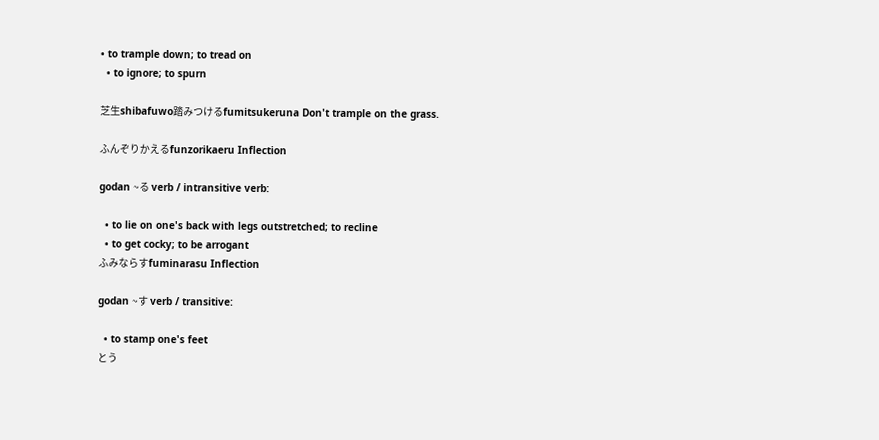• to trample down; to tread on
  • to ignore; to spurn

芝生shibafuwo踏みつけるfumitsukeruna Don't trample on the grass.

ふんぞりかえるfunzorikaeru Inflection

godan ~る verb / intransitive verb:

  • to lie on one's back with legs outstretched; to recline
  • to get cocky; to be arrogant
ふみならすfuminarasu Inflection

godan ~す verb / transitive:

  • to stamp one's feet
とう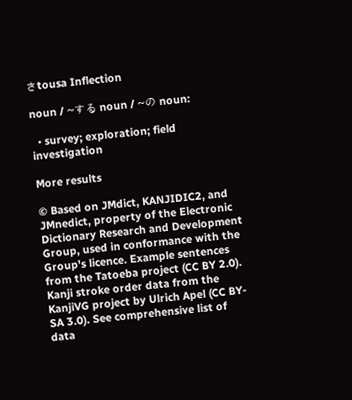さtousa Inflection

noun / ~する noun / ~の noun:

  • survey; exploration; field investigation

More results

© Based on JMdict, KANJIDIC2, and JMnedict, property of the Electronic Dictionary Research and Development Group, used in conformance with the Group's licence. Example sentences from the Tatoeba project (CC BY 2.0). Kanji stroke order data from the KanjiVG project by Ulrich Apel (CC BY-SA 3.0). See comprehensive list of data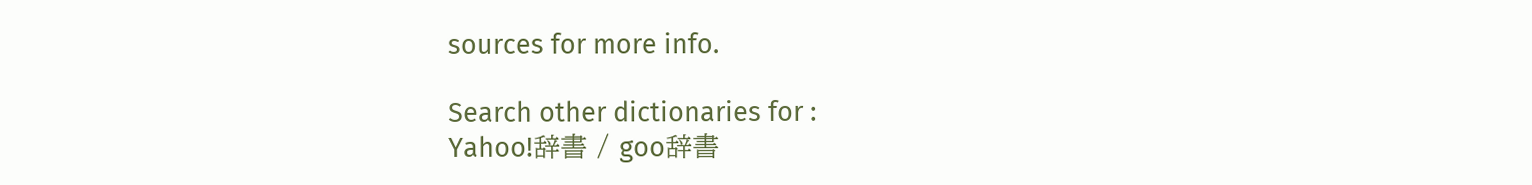sources for more info.

Search other dictionaries for :
Yahoo!辞書 / goo辞書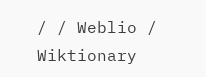/ / Weblio / Wiktionary